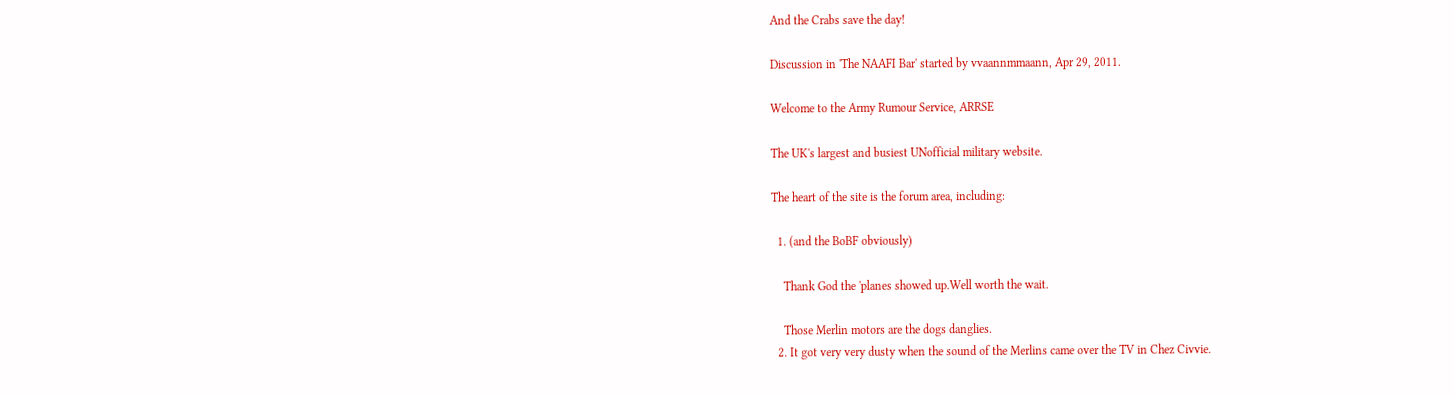And the Crabs save the day!

Discussion in 'The NAAFI Bar' started by vvaannmmaann, Apr 29, 2011.

Welcome to the Army Rumour Service, ARRSE

The UK's largest and busiest UNofficial military website.

The heart of the site is the forum area, including:

  1. (and the BoBF obviously)

    Thank God the 'planes showed up.Well worth the wait.

    Those Merlin motors are the dogs danglies.
  2. It got very very dusty when the sound of the Merlins came over the TV in Chez Civvie.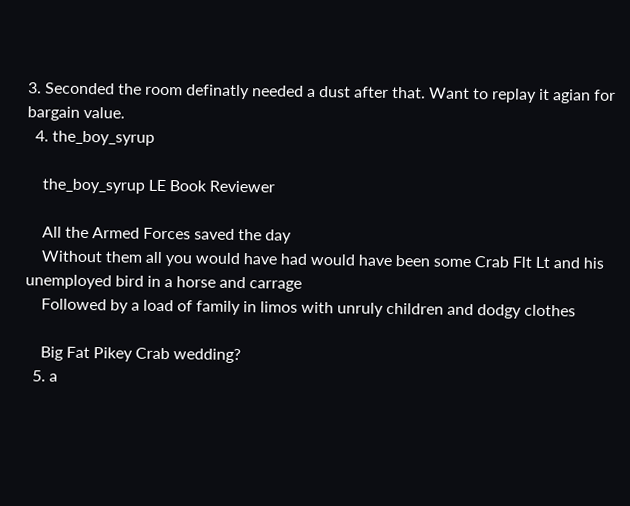3. Seconded the room definatly needed a dust after that. Want to replay it agian for bargain value.
  4. the_boy_syrup

    the_boy_syrup LE Book Reviewer

    All the Armed Forces saved the day
    Without them all you would have had would have been some Crab Flt Lt and his unemployed bird in a horse and carrage
    Followed by a load of family in limos with unruly children and dodgy clothes

    Big Fat Pikey Crab wedding?
  5. a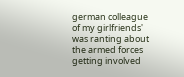german colleague of my girlfriends' was ranting about the armed forces getting involved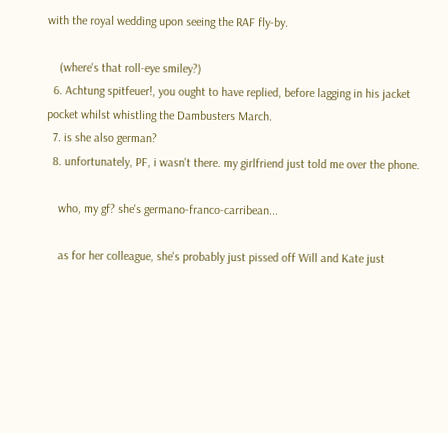with the royal wedding upon seeing the RAF fly-by.

    (where's that roll-eye smiley?)
  6. Achtung spitfeuer!, you ought to have replied, before lagging in his jacket pocket whilst whistling the Dambusters March.
  7. is she also german?
  8. unfortunately, PF, i wasn't there. my girlfriend just told me over the phone.

    who, my gf? she's germano-franco-carribean...

    as for her colleague, she's probably just pissed off Will and Kate just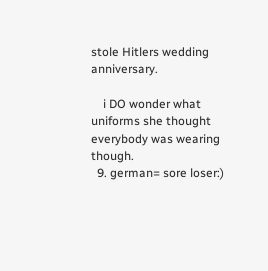stole Hitlers wedding anniversary.

    i DO wonder what uniforms she thought everybody was wearing though.
  9. german= sore loser:)